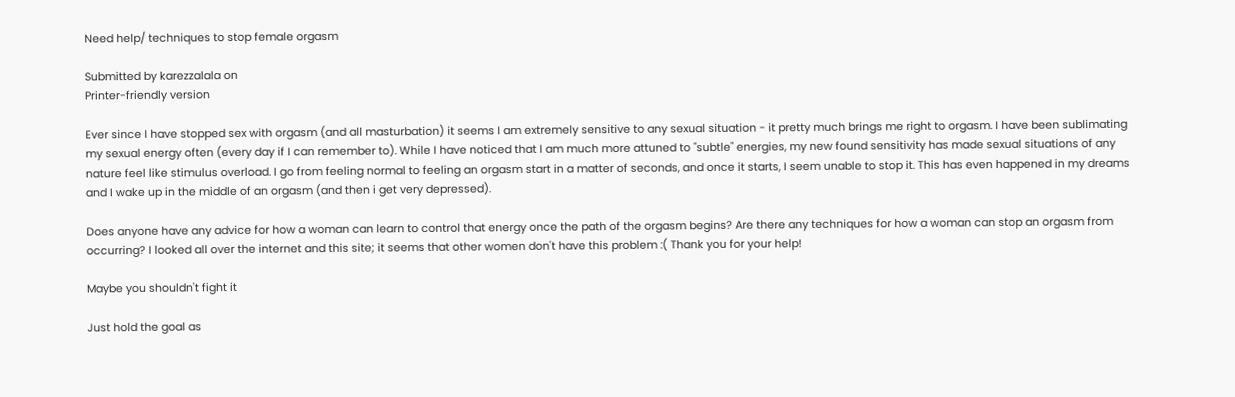Need help/ techniques to stop female orgasm

Submitted by karezzalala on
Printer-friendly version

Ever since I have stopped sex with orgasm (and all masturbation) it seems I am extremely sensitive to any sexual situation - it pretty much brings me right to orgasm. I have been sublimating my sexual energy often (every day if I can remember to). While I have noticed that I am much more attuned to "subtle" energies, my new found sensitivity has made sexual situations of any nature feel like stimulus overload. I go from feeling normal to feeling an orgasm start in a matter of seconds, and once it starts, I seem unable to stop it. This has even happened in my dreams and I wake up in the middle of an orgasm (and then i get very depressed).

Does anyone have any advice for how a woman can learn to control that energy once the path of the orgasm begins? Are there any techniques for how a woman can stop an orgasm from occurring? I looked all over the internet and this site; it seems that other women don't have this problem :( Thank you for your help!

Maybe you shouldn't fight it

Just hold the goal as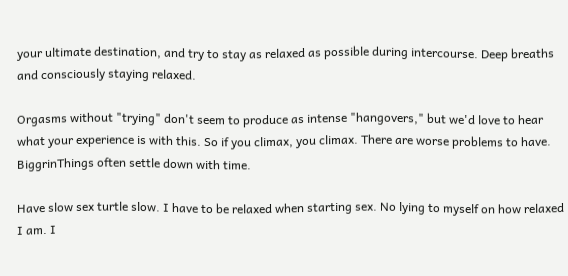your ultimate destination, and try to stay as relaxed as possible during intercourse. Deep breaths and consciously staying relaxed.

Orgasms without "trying" don't seem to produce as intense "hangovers," but we'd love to hear what your experience is with this. So if you climax, you climax. There are worse problems to have. BiggrinThings often settle down with time.

Have slow sex turtle slow. I have to be relaxed when starting sex. No lying to myself on how relaxed I am. I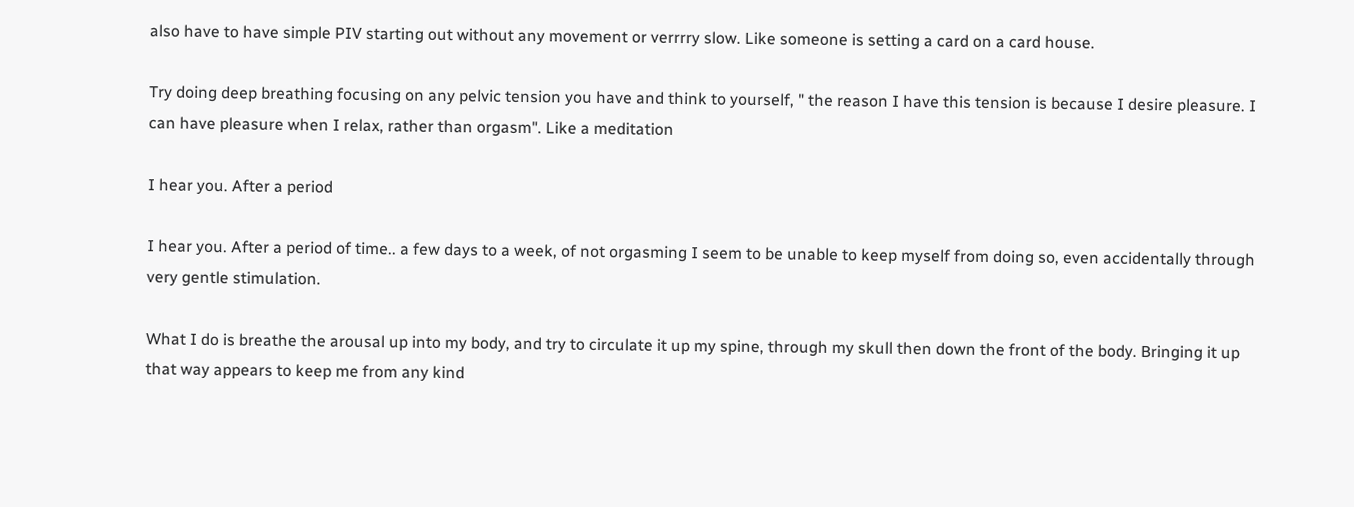also have to have simple PIV starting out without any movement or verrrry slow. Like someone is setting a card on a card house.

Try doing deep breathing focusing on any pelvic tension you have and think to yourself, " the reason I have this tension is because I desire pleasure. I can have pleasure when I relax, rather than orgasm". Like a meditation

I hear you. After a period

I hear you. After a period of time.. a few days to a week, of not orgasming I seem to be unable to keep myself from doing so, even accidentally through very gentle stimulation.

What I do is breathe the arousal up into my body, and try to circulate it up my spine, through my skull then down the front of the body. Bringing it up that way appears to keep me from any kind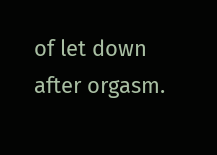of let down after orgasm.